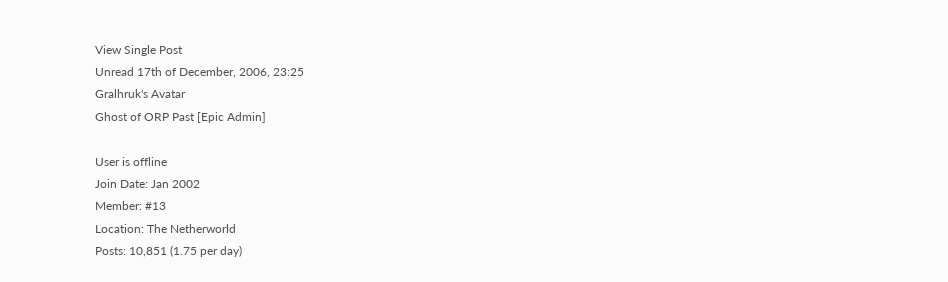View Single Post
Unread 17th of December, 2006, 23:25
Gralhruk's Avatar
Ghost of ORP Past [Epic Admin]

User is offline
Join Date: Jan 2002
Member: #13
Location: The Netherworld
Posts: 10,851 (1.75 per day)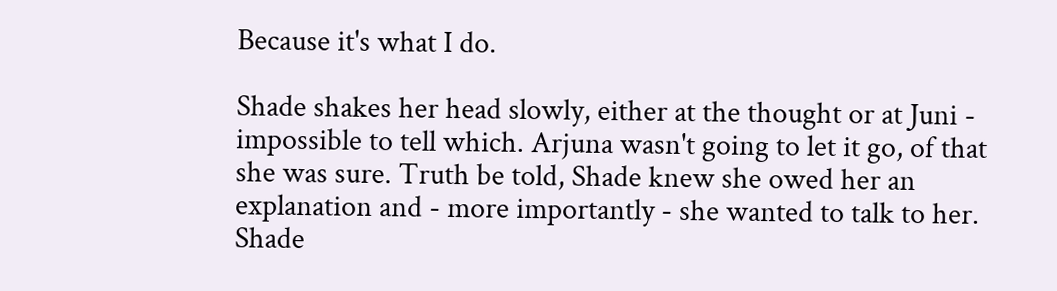Because it's what I do.

Shade shakes her head slowly, either at the thought or at Juni - impossible to tell which. Arjuna wasn't going to let it go, of that she was sure. Truth be told, Shade knew she owed her an explanation and - more importantly - she wanted to talk to her. Shade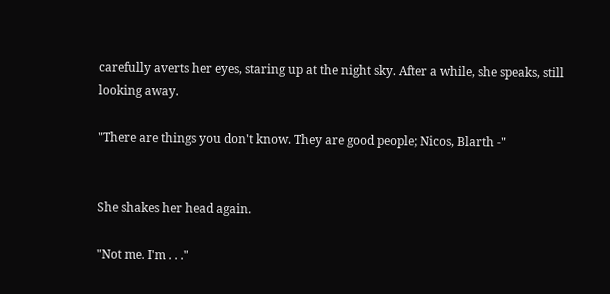carefully averts her eyes, staring up at the night sky. After a while, she speaks, still looking away.

"There are things you don't know. They are good people; Nicos, Blarth -"


She shakes her head again.

"Not me. I'm . . ."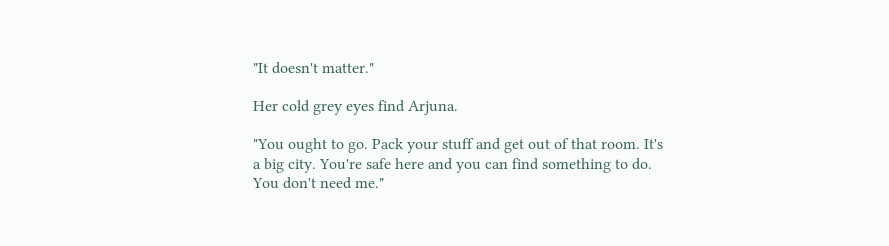"It doesn't matter."

Her cold grey eyes find Arjuna.

"You ought to go. Pack your stuff and get out of that room. It's a big city. You're safe here and you can find something to do. You don't need me."